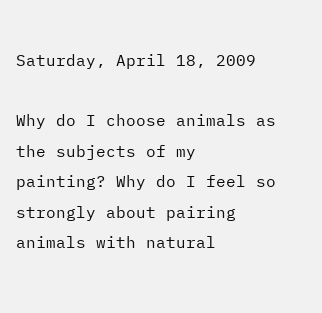Saturday, April 18, 2009

Why do I choose animals as the subjects of my painting? Why do I feel so strongly about pairing animals with natural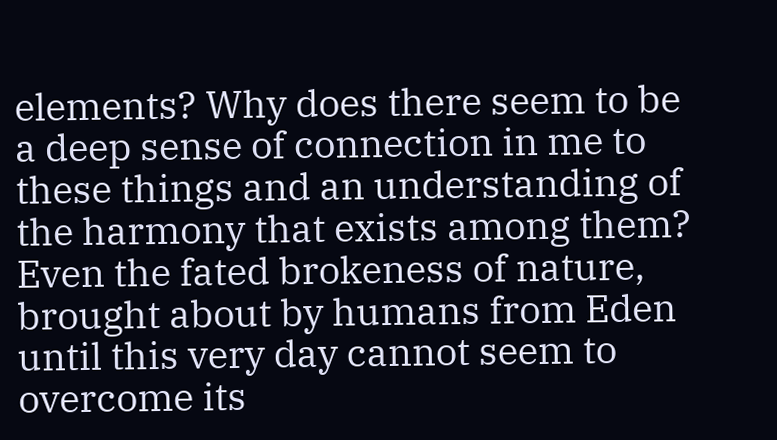elements? Why does there seem to be a deep sense of connection in me to these things and an understanding of the harmony that exists among them? Even the fated brokeness of nature, brought about by humans from Eden until this very day cannot seem to overcome its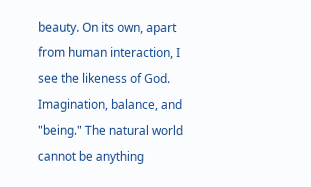beauty. On its own, apart from human interaction, I see the likeness of God. Imagination, balance, and "being." The natural world cannot be anything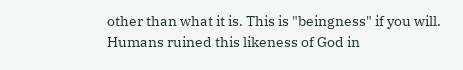other than what it is. This is "beingness" if you will. Humans ruined this likeness of God in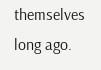themselves long ago.